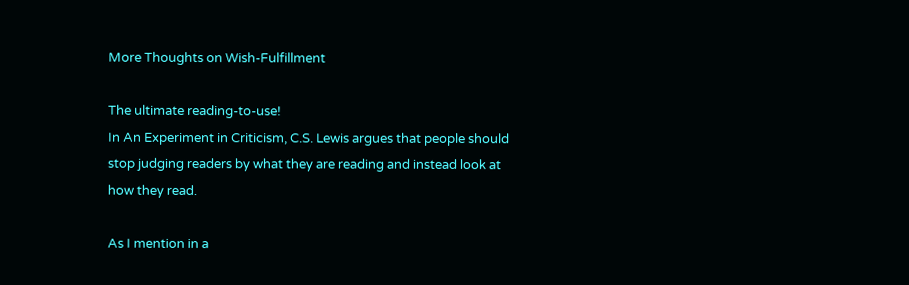More Thoughts on Wish-Fulfillment

The ultimate reading-to-use!
In An Experiment in Criticism, C.S. Lewis argues that people should stop judging readers by what they are reading and instead look at how they read.

As I mention in a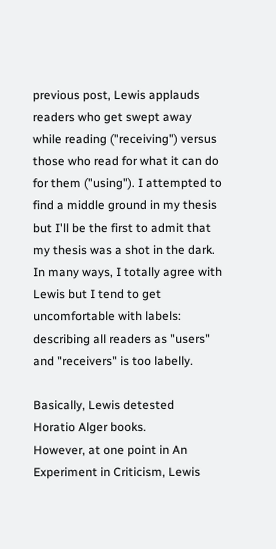previous post, Lewis applauds readers who get swept away while reading ("receiving") versus those who read for what it can do for them ("using"). I attempted to find a middle ground in my thesis but I'll be the first to admit that my thesis was a shot in the dark. In many ways, I totally agree with Lewis but I tend to get uncomfortable with labels: describing all readers as "users" and "receivers" is too labelly.

Basically, Lewis detested
Horatio Alger books.
However, at one point in An Experiment in Criticism, Lewis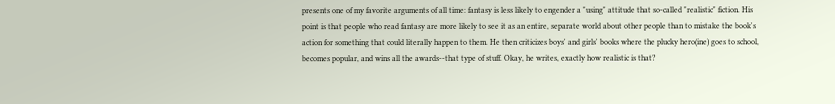presents one of my favorite arguments of all time: fantasy is less likely to engender a "using" attitude that so-called "realistic" fiction. His point is that people who read fantasy are more likely to see it as an entire, separate world about other people than to mistake the book's action for something that could literally happen to them. He then criticizes boys' and girls' books where the plucky hero(ine) goes to school, becomes popular, and wins all the awards--that type of stuff. Okay, he writes, exactly how realistic is that?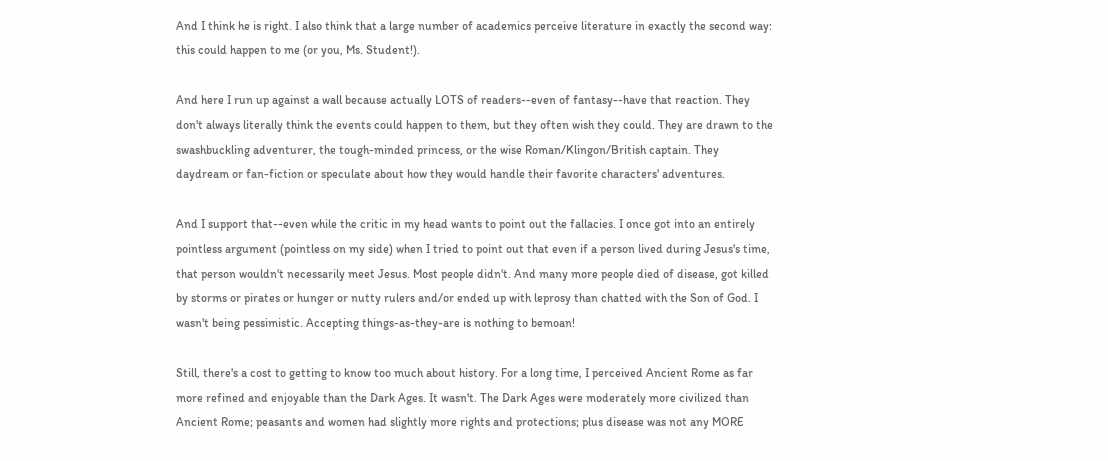And I think he is right. I also think that a large number of academics perceive literature in exactly the second way: this could happen to me (or you, Ms. Student!).

And here I run up against a wall because actually LOTS of readers--even of fantasy--have that reaction. They don't always literally think the events could happen to them, but they often wish they could. They are drawn to the swashbuckling adventurer, the tough-minded princess, or the wise Roman/Klingon/British captain. They daydream or fan-fiction or speculate about how they would handle their favorite characters' adventures.

And I support that--even while the critic in my head wants to point out the fallacies. I once got into an entirely pointless argument (pointless on my side) when I tried to point out that even if a person lived during Jesus's time, that person wouldn't necessarily meet Jesus. Most people didn't. And many more people died of disease, got killed by storms or pirates or hunger or nutty rulers and/or ended up with leprosy than chatted with the Son of God. I wasn't being pessimistic. Accepting things-as-they-are is nothing to bemoan!

Still, there's a cost to getting to know too much about history. For a long time, I perceived Ancient Rome as far more refined and enjoyable than the Dark Ages. It wasn't. The Dark Ages were moderately more civilized than Ancient Rome; peasants and women had slightly more rights and protections; plus disease was not any MORE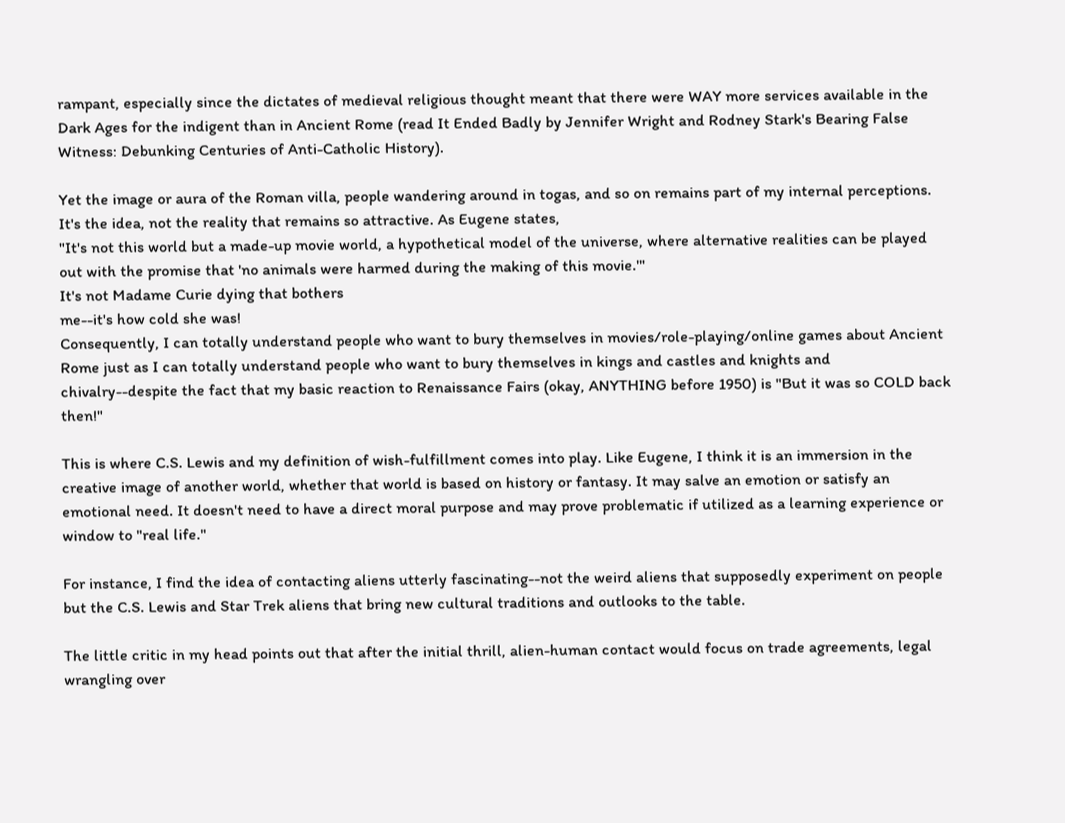rampant, especially since the dictates of medieval religious thought meant that there were WAY more services available in the Dark Ages for the indigent than in Ancient Rome (read It Ended Badly by Jennifer Wright and Rodney Stark's Bearing False Witness: Debunking Centuries of Anti-Catholic History).

Yet the image or aura of the Roman villa, people wandering around in togas, and so on remains part of my internal perceptions. It's the idea, not the reality that remains so attractive. As Eugene states,
"It's not this world but a made-up movie world, a hypothetical model of the universe, where alternative realities can be played out with the promise that 'no animals were harmed during the making of this movie.'"
It's not Madame Curie dying that bothers
me--it's how cold she was!
Consequently, I can totally understand people who want to bury themselves in movies/role-playing/online games about Ancient Rome just as I can totally understand people who want to bury themselves in kings and castles and knights and chivalry--despite the fact that my basic reaction to Renaissance Fairs (okay, ANYTHING before 1950) is "But it was so COLD back then!"

This is where C.S. Lewis and my definition of wish-fulfillment comes into play. Like Eugene, I think it is an immersion in the creative image of another world, whether that world is based on history or fantasy. It may salve an emotion or satisfy an emotional need. It doesn't need to have a direct moral purpose and may prove problematic if utilized as a learning experience or window to "real life."

For instance, I find the idea of contacting aliens utterly fascinating--not the weird aliens that supposedly experiment on people but the C.S. Lewis and Star Trek aliens that bring new cultural traditions and outlooks to the table.

The little critic in my head points out that after the initial thrill, alien-human contact would focus on trade agreements, legal wrangling over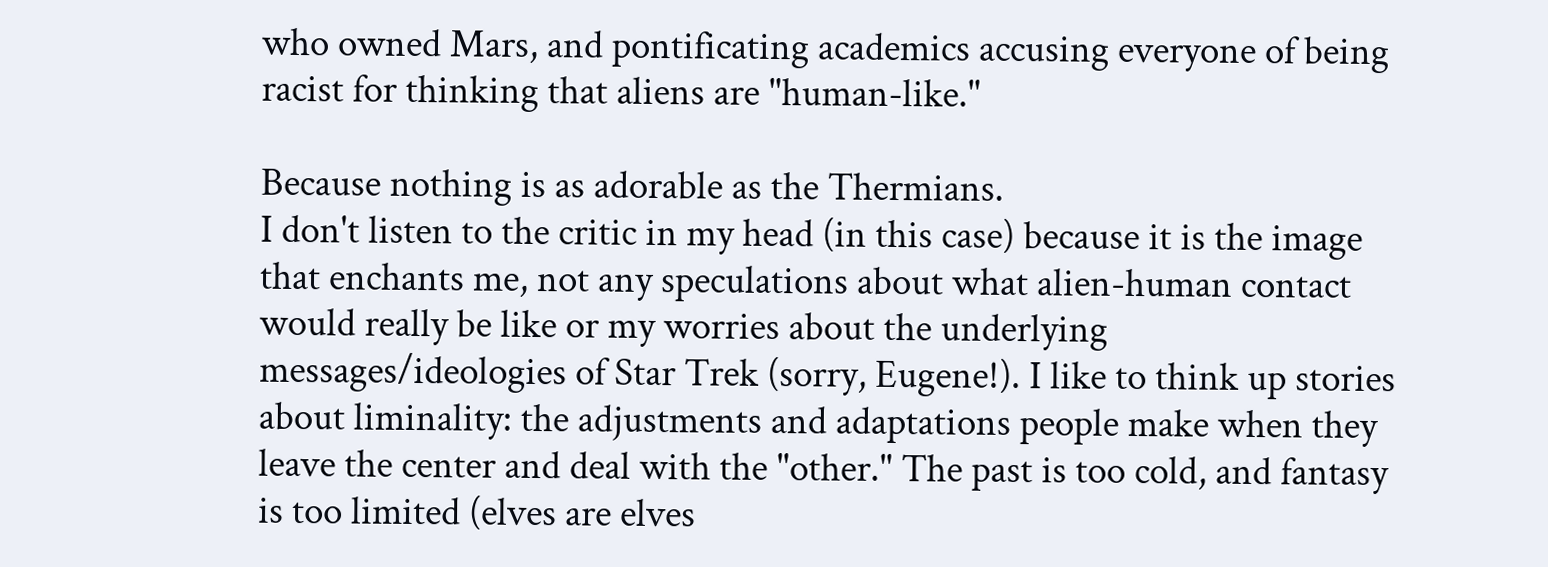who owned Mars, and pontificating academics accusing everyone of being racist for thinking that aliens are "human-like."

Because nothing is as adorable as the Thermians.
I don't listen to the critic in my head (in this case) because it is the image that enchants me, not any speculations about what alien-human contact would really be like or my worries about the underlying messages/ideologies of Star Trek (sorry, Eugene!). I like to think up stories about liminality: the adjustments and adaptations people make when they leave the center and deal with the "other." The past is too cold, and fantasy is too limited (elves are elves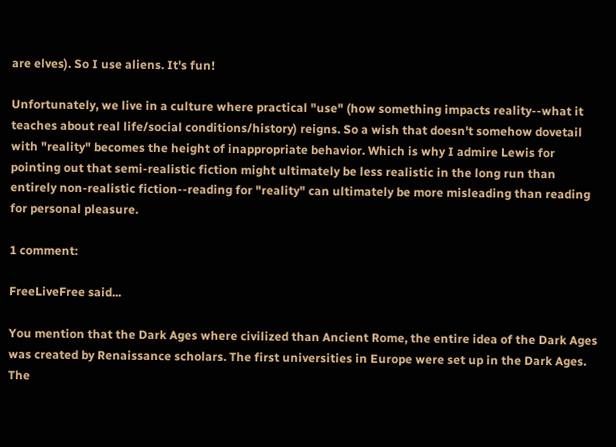are elves). So I use aliens. It's fun!

Unfortunately, we live in a culture where practical "use" (how something impacts reality--what it teaches about real life/social conditions/history) reigns. So a wish that doesn't somehow dovetail with "reality" becomes the height of inappropriate behavior. Which is why I admire Lewis for pointing out that semi-realistic fiction might ultimately be less realistic in the long run than entirely non-realistic fiction--reading for "reality" can ultimately be more misleading than reading for personal pleasure.

1 comment:

FreeLiveFree said...

You mention that the Dark Ages where civilized than Ancient Rome, the entire idea of the Dark Ages was created by Renaissance scholars. The first universities in Europe were set up in the Dark Ages. The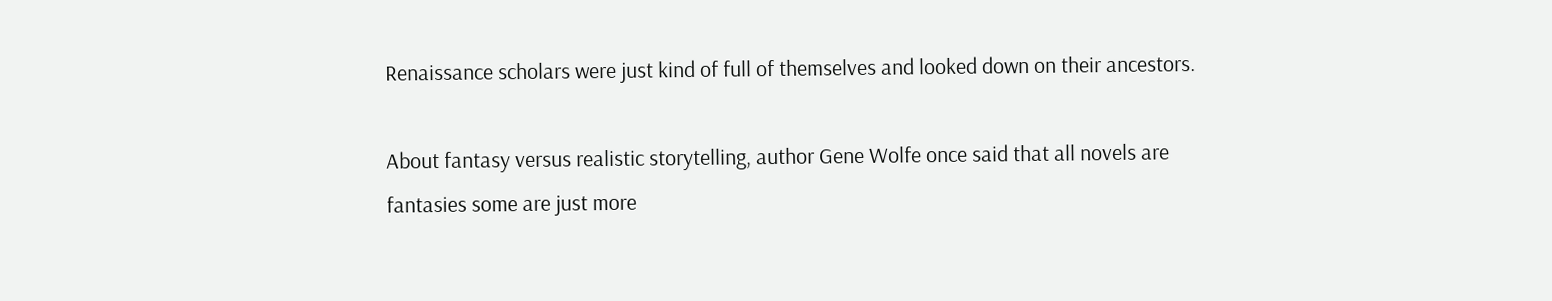Renaissance scholars were just kind of full of themselves and looked down on their ancestors.

About fantasy versus realistic storytelling, author Gene Wolfe once said that all novels are fantasies some are just more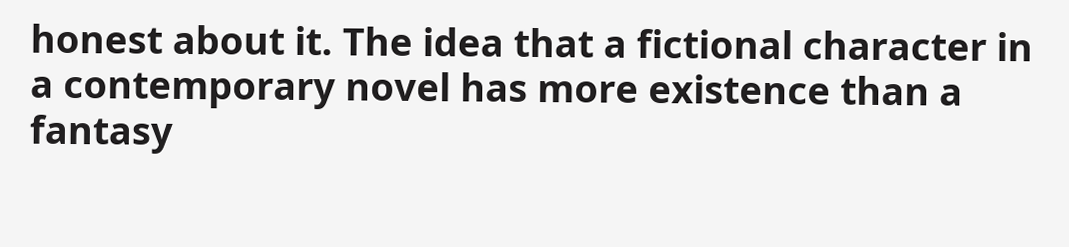honest about it. The idea that a fictional character in a contemporary novel has more existence than a fantasy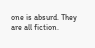one is absurd. They are all fiction.